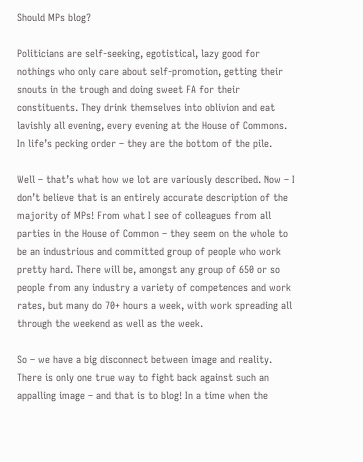Should MPs blog?

Politicians are self-seeking, egotistical, lazy good for nothings who only care about self-promotion, getting their snouts in the trough and doing sweet FA for their constituents. They drink themselves into oblivion and eat lavishly all evening, every evening at the House of Commons. In life’s pecking order – they are the bottom of the pile.

Well – that’s what how we lot are variously described. Now – I don’t believe that is an entirely accurate description of the majority of MPs! From what I see of colleagues from all parties in the House of Common – they seem on the whole to be an industrious and committed group of people who work pretty hard. There will be, amongst any group of 650 or so people from any industry a variety of competences and work rates, but many do 70+ hours a week, with work spreading all through the weekend as well as the week.

So – we have a big disconnect between image and reality. There is only one true way to fight back against such an appalling image – and that is to blog! In a time when the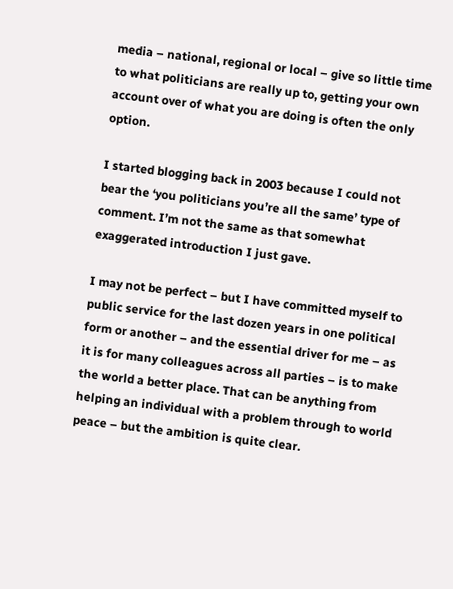media – national, regional or local – give so little time to what politicians are really up to, getting your own account over of what you are doing is often the only option.

I started blogging back in 2003 because I could not bear the ‘you politicians you’re all the same’ type of comment. I’m not the same as that somewhat exaggerated introduction I just gave.

I may not be perfect – but I have committed myself to public service for the last dozen years in one political form or another – and the essential driver for me – as it is for many colleagues across all parties – is to make the world a better place. That can be anything from helping an individual with a problem through to world peace – but the ambition is quite clear.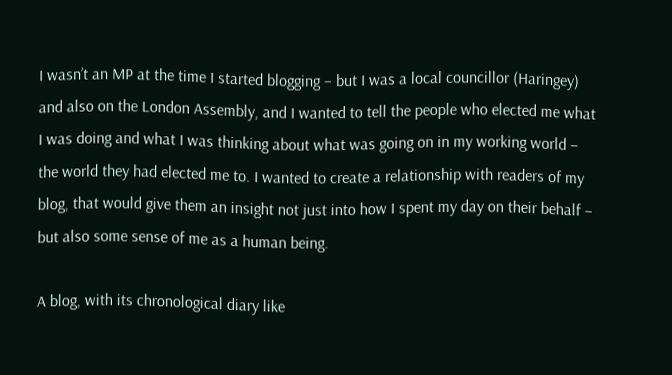I wasn’t an MP at the time I started blogging – but I was a local councillor (Haringey) and also on the London Assembly, and I wanted to tell the people who elected me what I was doing and what I was thinking about what was going on in my working world – the world they had elected me to. I wanted to create a relationship with readers of my blog, that would give them an insight not just into how I spent my day on their behalf – but also some sense of me as a human being.

A blog, with its chronological diary like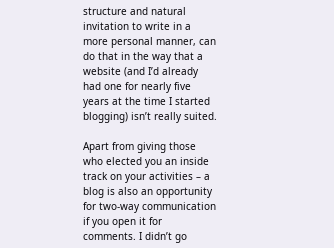structure and natural invitation to write in a more personal manner, can do that in the way that a website (and I’d already had one for nearly five years at the time I started blogging) isn’t really suited.

Apart from giving those who elected you an inside track on your activities – a blog is also an opportunity for two-way communication if you open it for comments. I didn’t go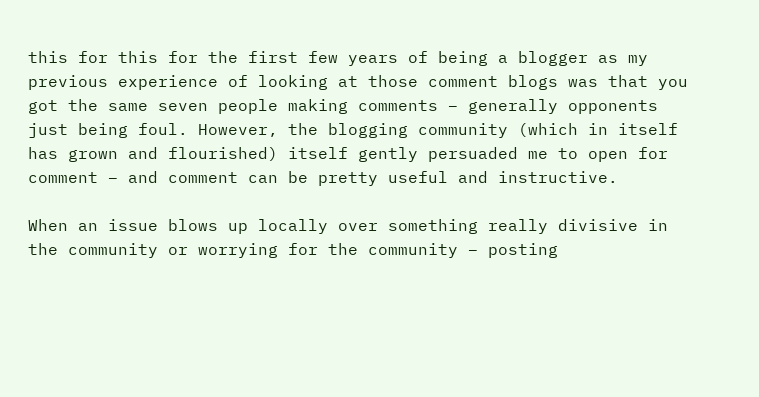this for this for the first few years of being a blogger as my previous experience of looking at those comment blogs was that you got the same seven people making comments – generally opponents just being foul. However, the blogging community (which in itself has grown and flourished) itself gently persuaded me to open for comment – and comment can be pretty useful and instructive.

When an issue blows up locally over something really divisive in the community or worrying for the community – posting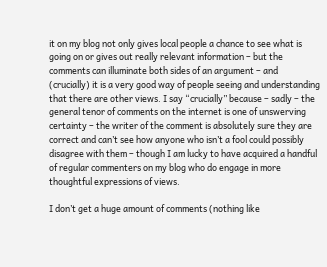it on my blog not only gives local people a chance to see what is going on or gives out really relevant information – but the comments can illuminate both sides of an argument – and (crucially) it is a very good way of people seeing and understanding that there are other views. I say “crucially” because – sadly – the general tenor of comments on the internet is one of unswerving certainty – the writer of the comment is absolutely sure they are correct and can’t see how anyone who isn’t a fool could possibly disagree with them – though I am lucky to have acquired a handful of regular commenters on my blog who do engage in more thoughtful expressions of views.

I don’t get a huge amount of comments (nothing like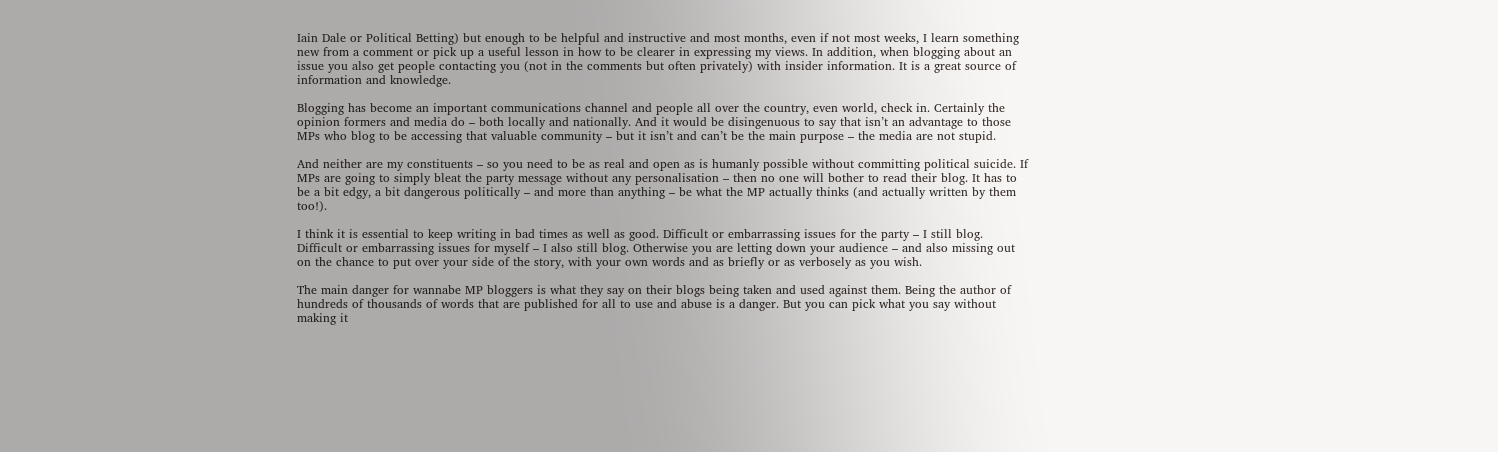Iain Dale or Political Betting) but enough to be helpful and instructive and most months, even if not most weeks, I learn something new from a comment or pick up a useful lesson in how to be clearer in expressing my views. In addition, when blogging about an issue you also get people contacting you (not in the comments but often privately) with insider information. It is a great source of information and knowledge.

Blogging has become an important communications channel and people all over the country, even world, check in. Certainly the opinion formers and media do – both locally and nationally. And it would be disingenuous to say that isn’t an advantage to those MPs who blog to be accessing that valuable community – but it isn’t and can’t be the main purpose – the media are not stupid.

And neither are my constituents – so you need to be as real and open as is humanly possible without committing political suicide. If MPs are going to simply bleat the party message without any personalisation – then no one will bother to read their blog. It has to be a bit edgy, a bit dangerous politically – and more than anything – be what the MP actually thinks (and actually written by them too!).

I think it is essential to keep writing in bad times as well as good. Difficult or embarrassing issues for the party – I still blog. Difficult or embarrassing issues for myself – I also still blog. Otherwise you are letting down your audience – and also missing out on the chance to put over your side of the story, with your own words and as briefly or as verbosely as you wish.

The main danger for wannabe MP bloggers is what they say on their blogs being taken and used against them. Being the author of hundreds of thousands of words that are published for all to use and abuse is a danger. But you can pick what you say without making it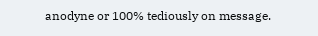anodyne or 100% tediously on message.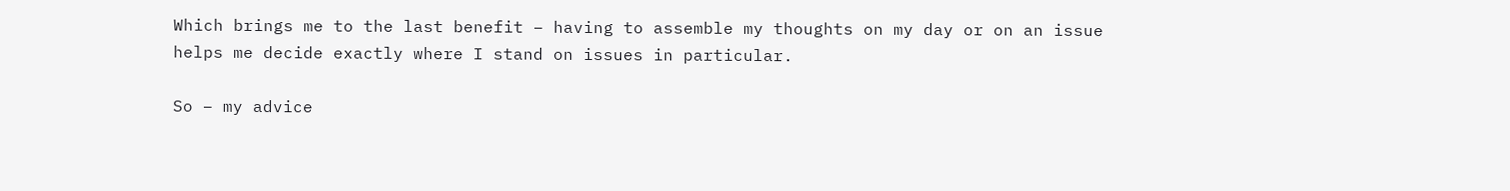Which brings me to the last benefit – having to assemble my thoughts on my day or on an issue helps me decide exactly where I stand on issues in particular.

So – my advice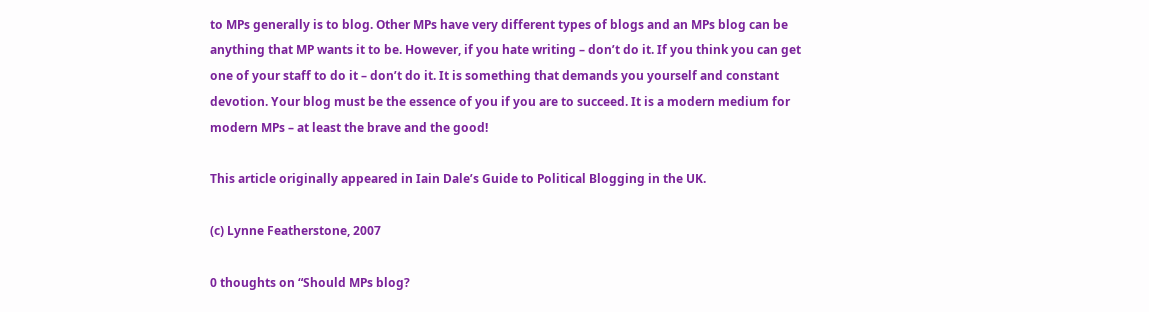to MPs generally is to blog. Other MPs have very different types of blogs and an MPs blog can be anything that MP wants it to be. However, if you hate writing – don’t do it. If you think you can get one of your staff to do it – don’t do it. It is something that demands you yourself and constant devotion. Your blog must be the essence of you if you are to succeed. It is a modern medium for modern MPs – at least the brave and the good!

This article originally appeared in Iain Dale’s Guide to Political Blogging in the UK.

(c) Lynne Featherstone, 2007

0 thoughts on “Should MPs blog?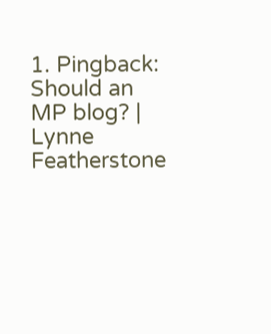1. Pingback: Should an MP blog? | Lynne Featherstone